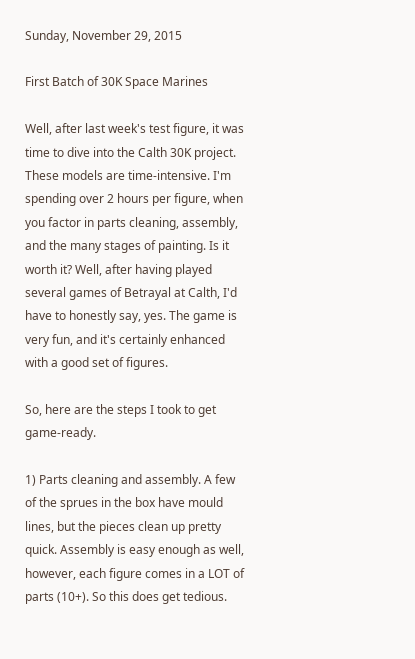Sunday, November 29, 2015

First Batch of 30K Space Marines

Well, after last week's test figure, it was time to dive into the Calth 30K project. These models are time-intensive. I'm spending over 2 hours per figure, when you factor in parts cleaning, assembly, and the many stages of painting. Is it worth it? Well, after having played several games of Betrayal at Calth, I'd have to honestly say, yes. The game is very fun, and it's certainly enhanced with a good set of figures.

So, here are the steps I took to get game-ready.

1) Parts cleaning and assembly. A few of the sprues in the box have mould lines, but the pieces clean up pretty quick. Assembly is easy enough as well, however, each figure comes in a LOT of parts (10+). So this does get tedious.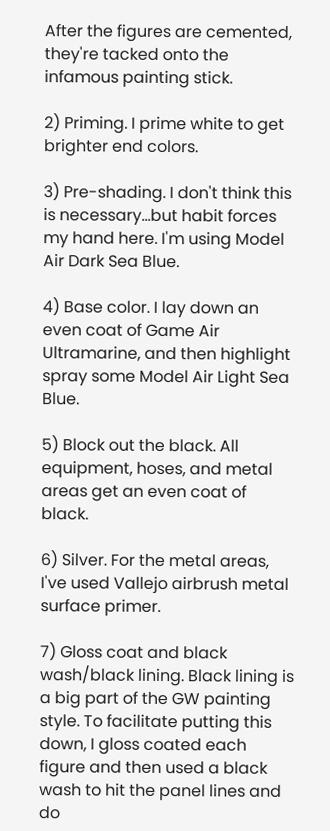After the figures are cemented, they're tacked onto the infamous painting stick.

2) Priming. I prime white to get brighter end colors.

3) Pre-shading. I don't think this is necessary...but habit forces my hand here. I'm using Model Air Dark Sea Blue.

4) Base color. I lay down an even coat of Game Air Ultramarine, and then highlight spray some Model Air Light Sea Blue.

5) Block out the black. All equipment, hoses, and metal areas get an even coat of black.

6) Silver. For the metal areas, I've used Vallejo airbrush metal surface primer.

7) Gloss coat and black wash/black lining. Black lining is a big part of the GW painting style. To facilitate putting this down, I gloss coated each figure and then used a black wash to hit the panel lines and do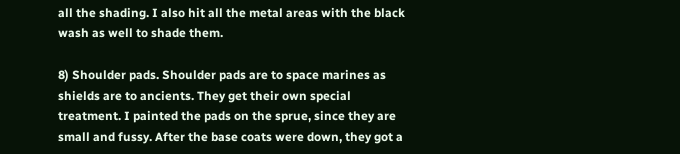all the shading. I also hit all the metal areas with the black wash as well to shade them.

8) Shoulder pads. Shoulder pads are to space marines as shields are to ancients. They get their own special treatment. I painted the pads on the sprue, since they are small and fussy. After the base coats were down, they got a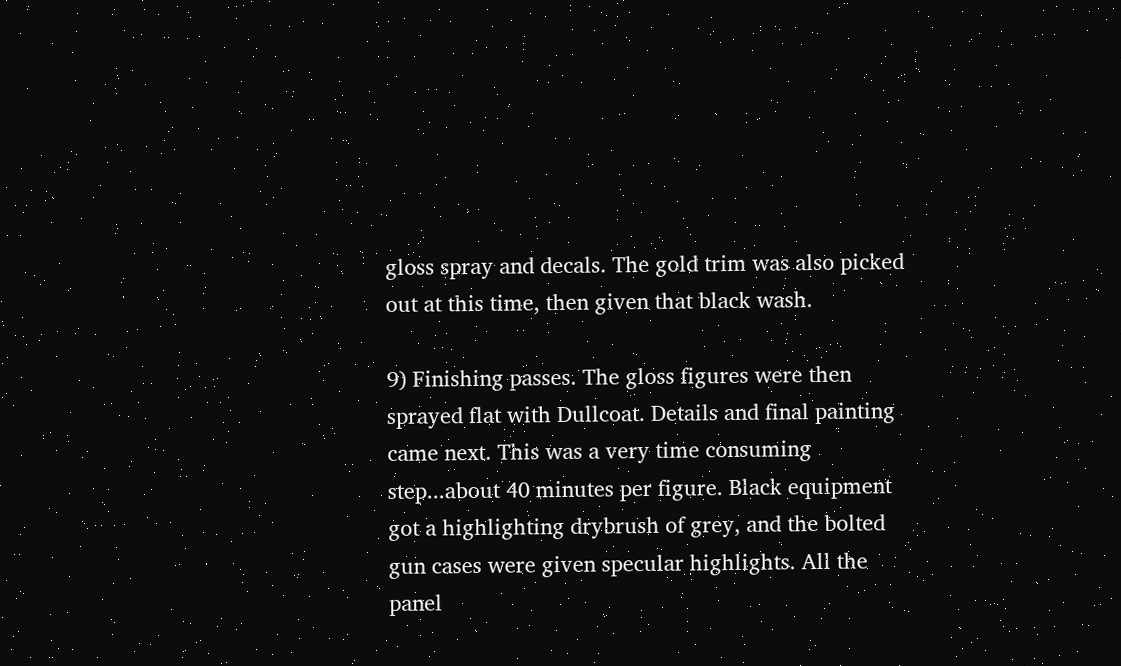gloss spray and decals. The gold trim was also picked out at this time, then given that black wash.

9) Finishing passes. The gloss figures were then sprayed flat with Dullcoat. Details and final painting came next. This was a very time consuming step...about 40 minutes per figure. Black equipment got a highlighting drybrush of grey, and the bolted gun cases were given specular highlights. All the panel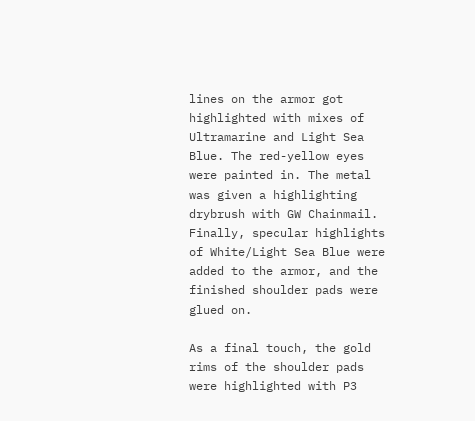lines on the armor got highlighted with mixes of Ultramarine and Light Sea Blue. The red-yellow eyes were painted in. The metal was given a highlighting drybrush with GW Chainmail. Finally, specular highlights of White/Light Sea Blue were added to the armor, and the finished shoulder pads were glued on.

As a final touch, the gold rims of the shoulder pads were highlighted with P3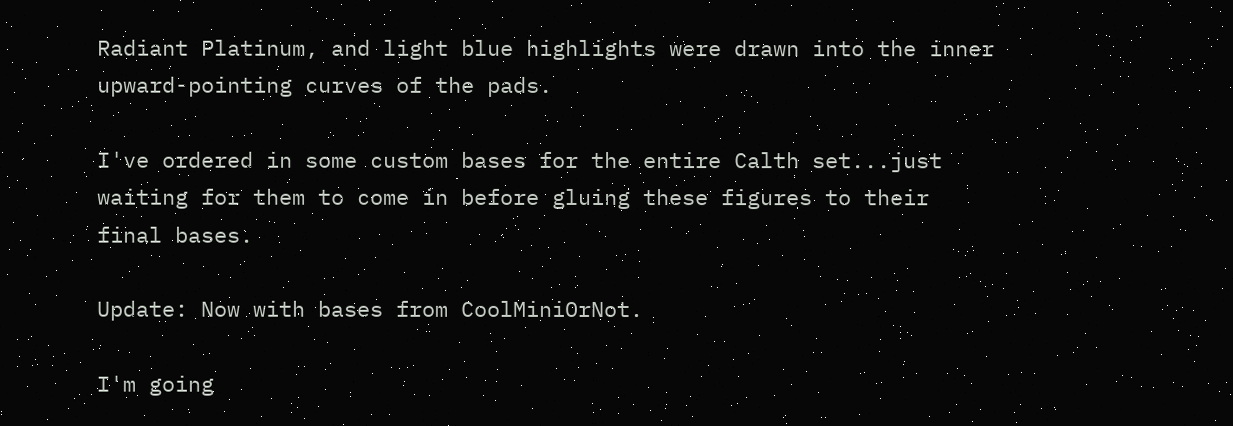Radiant Platinum, and light blue highlights were drawn into the inner upward-pointing curves of the pads.

I've ordered in some custom bases for the entire Calth set...just waiting for them to come in before gluing these figures to their final bases.

Update: Now with bases from CoolMiniOrNot.

I'm going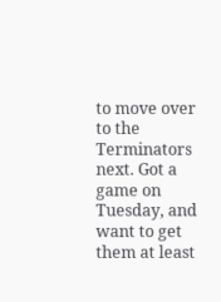to move over to the Terminators next. Got a game on Tuesday, and want to get them at least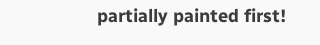partially painted first!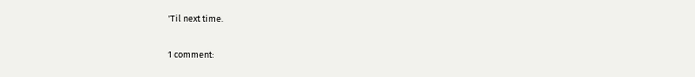'Til next time.

1 comment: